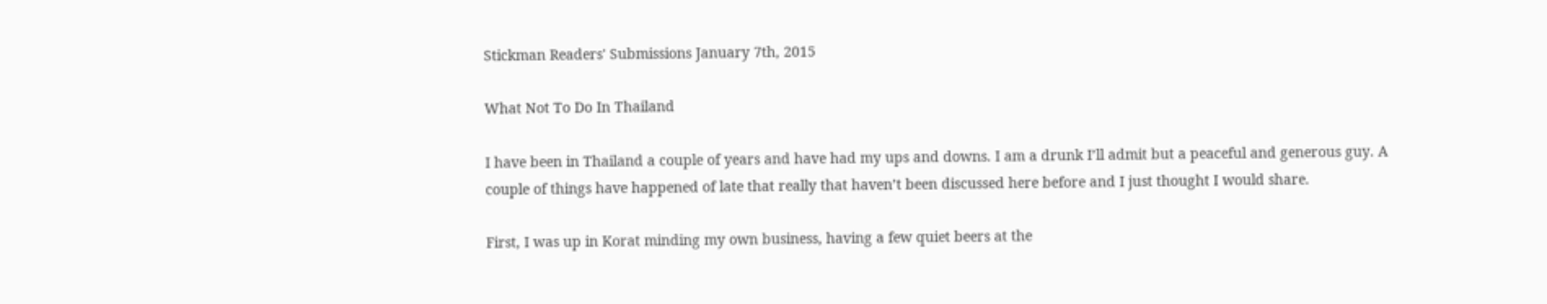Stickman Readers' Submissions January 7th, 2015

What Not To Do In Thailand

I have been in Thailand a couple of years and have had my ups and downs. I am a drunk I’ll admit but a peaceful and generous guy. A couple of things have happened of late that really that haven’t been discussed here before and I just thought I would share.

First, I was up in Korat minding my own business, having a few quiet beers at the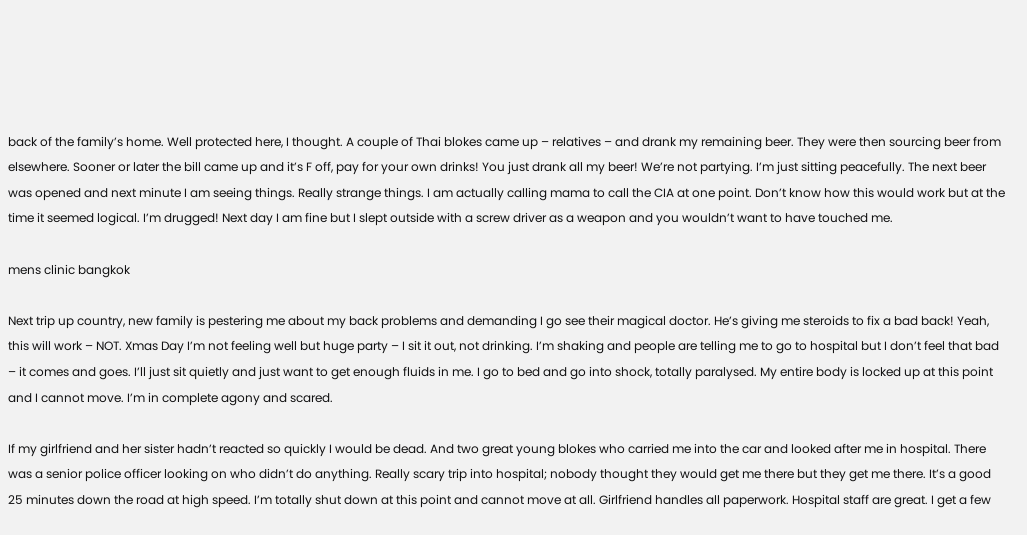back of the family’s home. Well protected here, I thought. A couple of Thai blokes came up – relatives – and drank my remaining beer. They were then sourcing beer from elsewhere. Sooner or later the bill came up and it’s F off, pay for your own drinks! You just drank all my beer! We’re not partying. I’m just sitting peacefully. The next beer was opened and next minute I am seeing things. Really strange things. I am actually calling mama to call the CIA at one point. Don’t know how this would work but at the time it seemed logical. I’m drugged! Next day I am fine but I slept outside with a screw driver as a weapon and you wouldn’t want to have touched me.

mens clinic bangkok

Next trip up country, new family is pestering me about my back problems and demanding I go see their magical doctor. He’s giving me steroids to fix a bad back! Yeah, this will work – NOT. Xmas Day I’m not feeling well but huge party – I sit it out, not drinking. I’m shaking and people are telling me to go to hospital but I don’t feel that bad – it comes and goes. I’ll just sit quietly and just want to get enough fluids in me. I go to bed and go into shock, totally paralysed. My entire body is locked up at this point and I cannot move. I’m in complete agony and scared.

If my girlfriend and her sister hadn’t reacted so quickly I would be dead. And two great young blokes who carried me into the car and looked after me in hospital. There was a senior police officer looking on who didn’t do anything. Really scary trip into hospital; nobody thought they would get me there but they get me there. It’s a good 25 minutes down the road at high speed. I’m totally shut down at this point and cannot move at all. Girlfriend handles all paperwork. Hospital staff are great. I get a few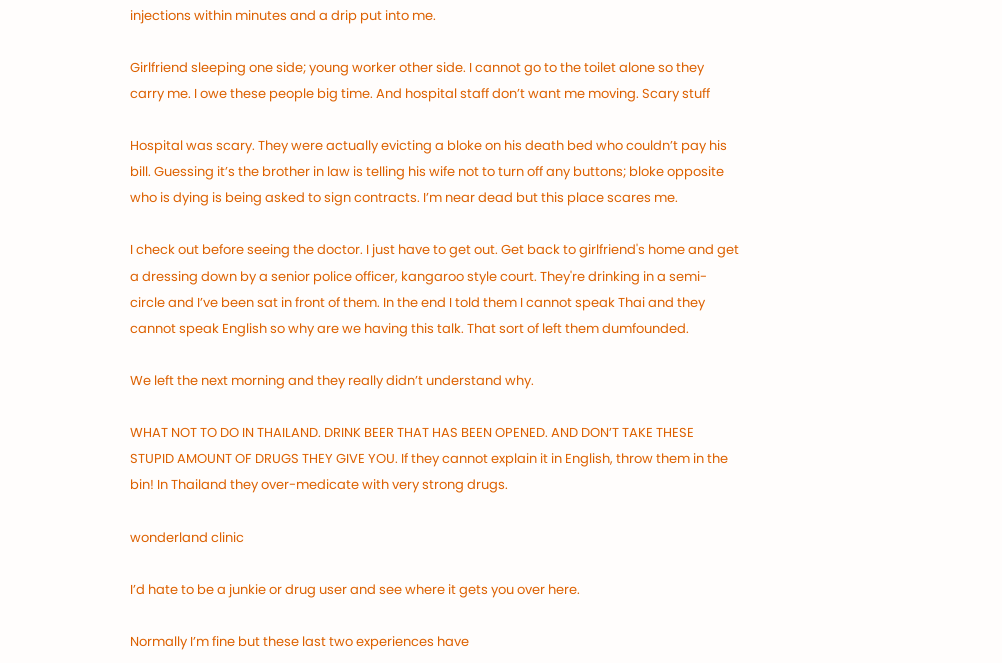injections within minutes and a drip put into me.

Girlfriend sleeping one side; young worker other side. I cannot go to the toilet alone so they carry me. I owe these people big time. And hospital staff don’t want me moving. Scary stuff

Hospital was scary. They were actually evicting a bloke on his death bed who couldn’t pay his bill. Guessing it’s the brother in law is telling his wife not to turn off any buttons; bloke opposite who is dying is being asked to sign contracts. I’m near dead but this place scares me.

I check out before seeing the doctor. I just have to get out. Get back to girlfriend's home and get a dressing down by a senior police officer, kangaroo style court. They're drinking in a semi-circle and I’ve been sat in front of them. In the end I told them I cannot speak Thai and they cannot speak English so why are we having this talk. That sort of left them dumfounded.

We left the next morning and they really didn’t understand why.

WHAT NOT TO DO IN THAILAND. DRINK BEER THAT HAS BEEN OPENED. AND DON’T TAKE THESE STUPID AMOUNT OF DRUGS THEY GIVE YOU. If they cannot explain it in English, throw them in the bin! In Thailand they over-medicate with very strong drugs.

wonderland clinic

I’d hate to be a junkie or drug user and see where it gets you over here.

Normally I’m fine but these last two experiences have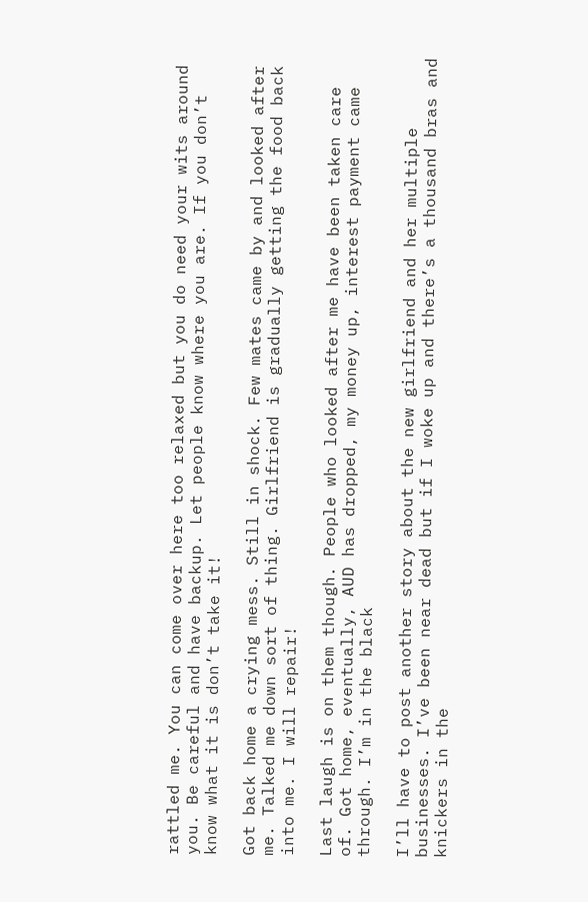rattled me. You can come over here too relaxed but you do need your wits around you. Be careful and have backup. Let people know where you are. If you don’t know what it is don’t take it!

Got back home a crying mess. Still in shock. Few mates came by and looked after me. Talked me down sort of thing. Girlfriend is gradually getting the food back into me. I will repair!

Last laugh is on them though. People who looked after me have been taken care of. Got home, eventually, AUD has dropped, my money up, interest payment came through. I’m in the black

I’ll have to post another story about the new girlfriend and her multiple businesses. I’ve been near dead but if I woke up and there’s a thousand bras and knickers in the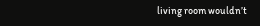living room wouldn’t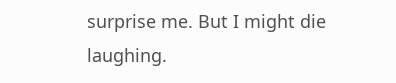surprise me. But I might die laughing.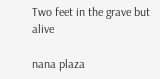Two feet in the grave but alive

nana plaza